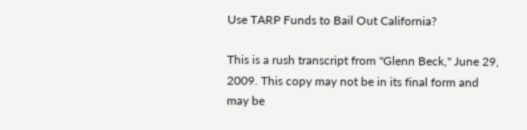Use TARP Funds to Bail Out California?

This is a rush transcript from "Glenn Beck," June 29, 2009. This copy may not be in its final form and may be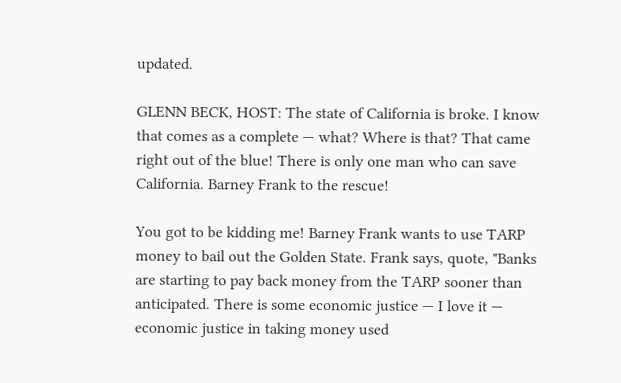updated.

GLENN BECK, HOST: The state of California is broke. I know that comes as a complete — what? Where is that? That came right out of the blue! There is only one man who can save California. Barney Frank to the rescue!

You got to be kidding me! Barney Frank wants to use TARP money to bail out the Golden State. Frank says, quote, "Banks are starting to pay back money from the TARP sooner than anticipated. There is some economic justice — I love it — economic justice in taking money used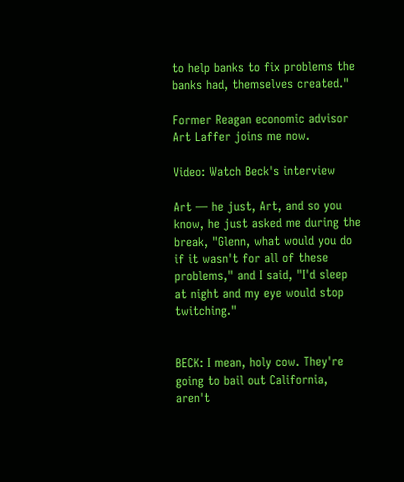to help banks to fix problems the banks had, themselves created."

Former Reagan economic advisor Art Laffer joins me now.

Video: Watch Beck's interview

Art — he just, Art, and so you know, he just asked me during the break, "Glenn, what would you do if it wasn't for all of these problems," and I said, "I'd sleep at night and my eye would stop twitching."


BECK: I mean, holy cow. They're going to bail out California, aren't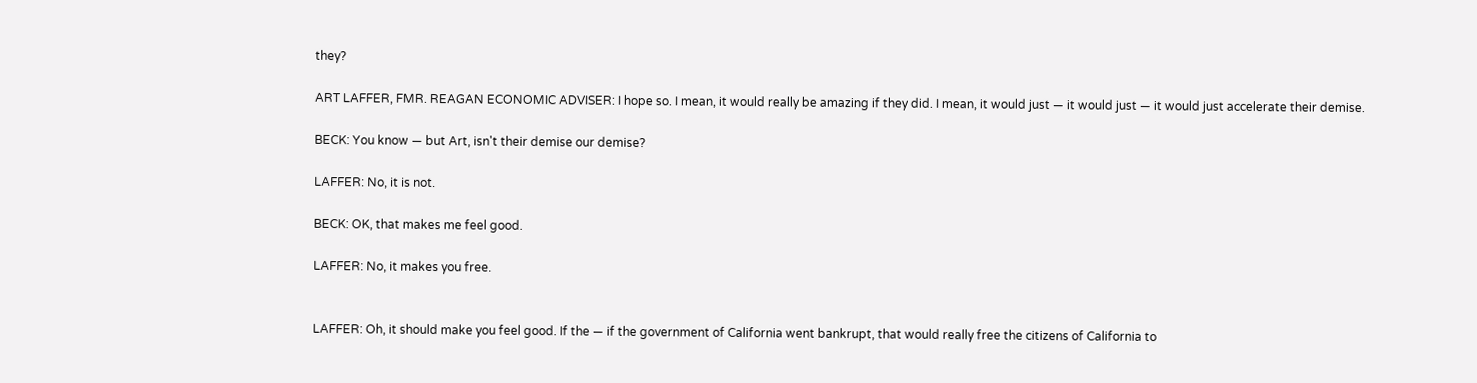they?

ART LAFFER, FMR. REAGAN ECONOMIC ADVISER: I hope so. I mean, it would really be amazing if they did. I mean, it would just — it would just — it would just accelerate their demise.

BECK: You know — but Art, isn't their demise our demise?

LAFFER: No, it is not.

BECK: OK, that makes me feel good.

LAFFER: No, it makes you free.


LAFFER: Oh, it should make you feel good. If the — if the government of California went bankrupt, that would really free the citizens of California to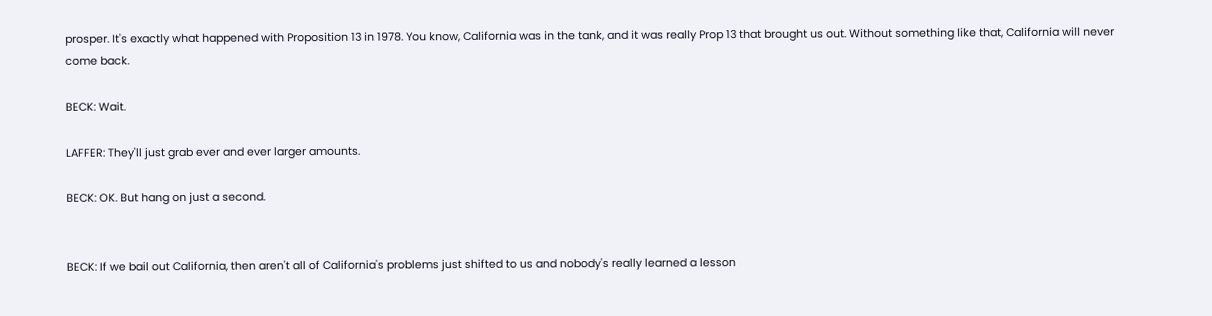prosper. It's exactly what happened with Proposition 13 in 1978. You know, California was in the tank, and it was really Prop 13 that brought us out. Without something like that, California will never come back.

BECK: Wait.

LAFFER: They'll just grab ever and ever larger amounts.

BECK: OK. But hang on just a second.


BECK: If we bail out California, then aren't all of California's problems just shifted to us and nobody's really learned a lesson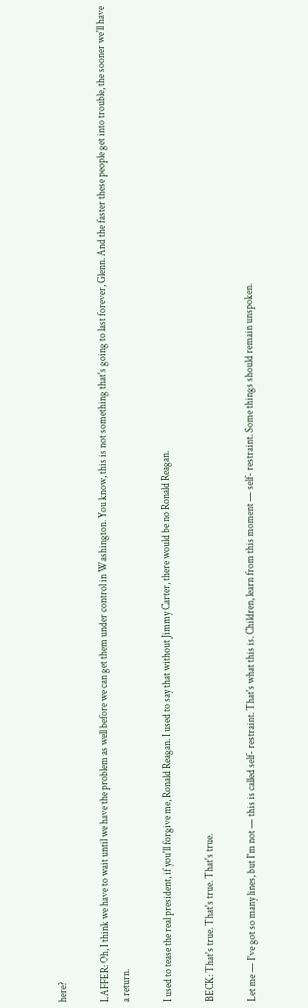here?

LAFFER: Oh, I think we have to wait until we have the problem as well before we can get them under control in Washington. You know, this is not something that's going to last forever, Glenn. And the faster these people get into trouble, the sooner we'll have a return.

I used to tease the real president, if you'll forgive me, Ronald Reagan. I used to say that without Jimmy Carter, there would be no Ronald Reagan.

BECK: That's true. That's true. That's true.

Let me — I've got so many lines, but I'm not — this is called self- restraint. That's what this is. Children, learn from this moment — self- restraint. Some things should remain unspoken.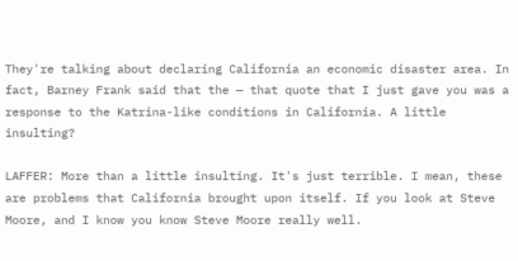They're talking about declaring California an economic disaster area. In fact, Barney Frank said that the — that quote that I just gave you was a response to the Katrina-like conditions in California. A little insulting?

LAFFER: More than a little insulting. It's just terrible. I mean, these are problems that California brought upon itself. If you look at Steve Moore, and I know you know Steve Moore really well.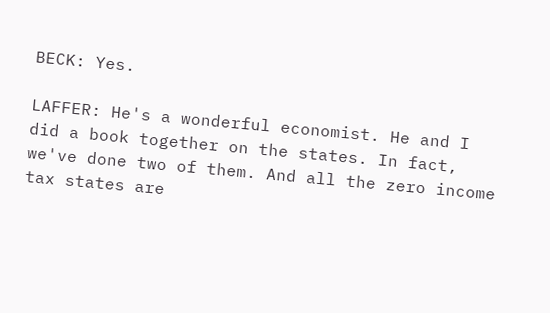BECK: Yes.

LAFFER: He's a wonderful economist. He and I did a book together on the states. In fact, we've done two of them. And all the zero income tax states are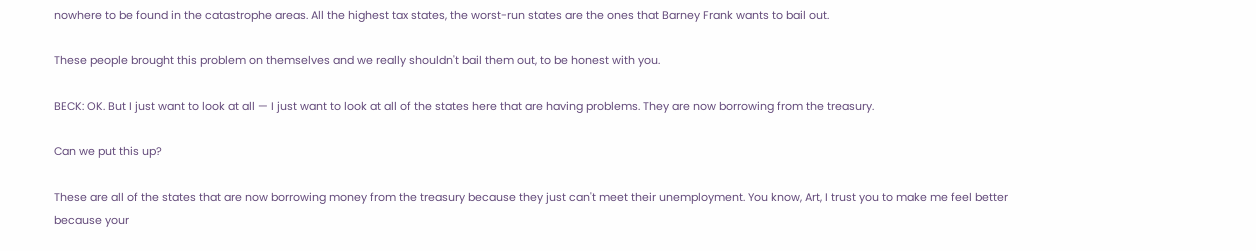nowhere to be found in the catastrophe areas. All the highest tax states, the worst-run states are the ones that Barney Frank wants to bail out.

These people brought this problem on themselves and we really shouldn't bail them out, to be honest with you.

BECK: OK. But I just want to look at all — I just want to look at all of the states here that are having problems. They are now borrowing from the treasury.

Can we put this up?

These are all of the states that are now borrowing money from the treasury because they just can't meet their unemployment. You know, Art, I trust you to make me feel better because your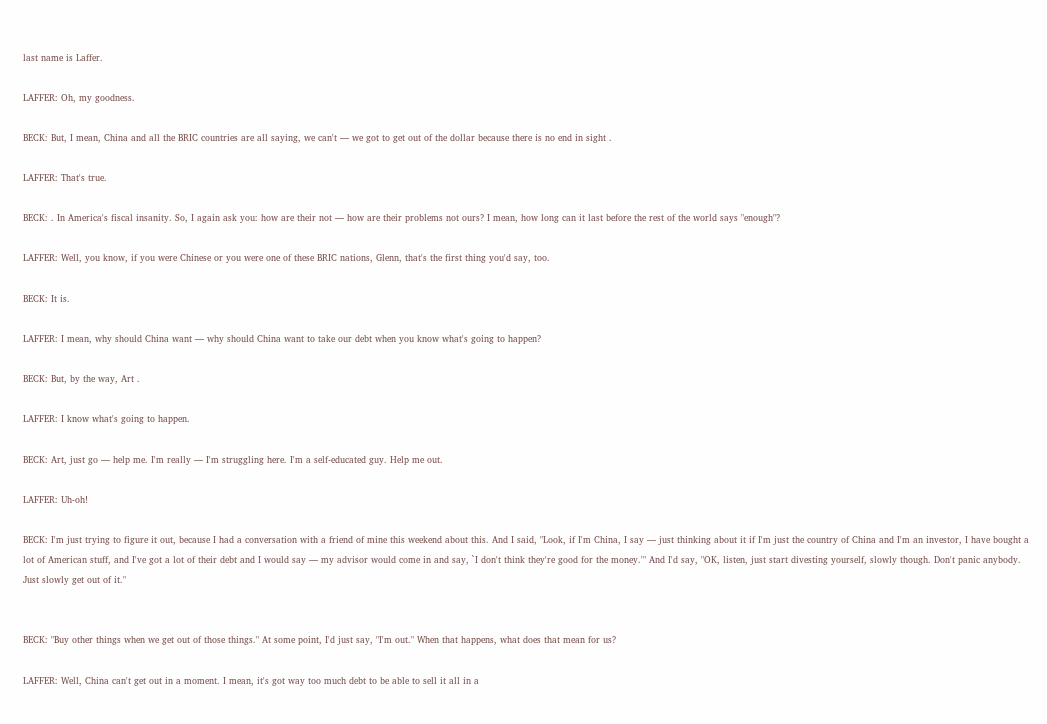last name is Laffer.

LAFFER: Oh, my goodness.

BECK: But, I mean, China and all the BRIC countries are all saying, we can't — we got to get out of the dollar because there is no end in sight .

LAFFER: That's true.

BECK: . In America's fiscal insanity. So, I again ask you: how are their not — how are their problems not ours? I mean, how long can it last before the rest of the world says "enough"?

LAFFER: Well, you know, if you were Chinese or you were one of these BRIC nations, Glenn, that's the first thing you'd say, too.

BECK: It is.

LAFFER: I mean, why should China want — why should China want to take our debt when you know what's going to happen?

BECK: But, by the way, Art .

LAFFER: I know what's going to happen.

BECK: Art, just go — help me. I'm really — I'm struggling here. I'm a self-educated guy. Help me out.

LAFFER: Uh-oh!

BECK: I'm just trying to figure it out, because I had a conversation with a friend of mine this weekend about this. And I said, "Look, if I'm China, I say — just thinking about it if I'm just the country of China and I'm an investor, I have bought a lot of American stuff, and I've got a lot of their debt and I would say — my advisor would come in and say, `I don't think they're good for the money.'" And I'd say, "OK, listen, just start divesting yourself, slowly though. Don't panic anybody. Just slowly get out of it."


BECK: "Buy other things when we get out of those things." At some point, I'd just say, "I'm out." When that happens, what does that mean for us?

LAFFER: Well, China can't get out in a moment. I mean, it's got way too much debt to be able to sell it all in a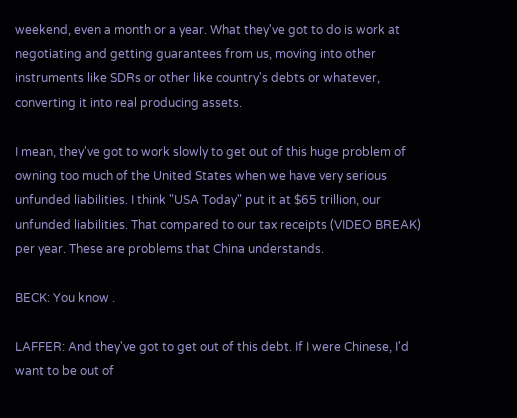weekend, even a month or a year. What they've got to do is work at negotiating and getting guarantees from us, moving into other instruments like SDRs or other like country's debts or whatever, converting it into real producing assets.

I mean, they've got to work slowly to get out of this huge problem of owning too much of the United States when we have very serious unfunded liabilities. I think "USA Today" put it at $65 trillion, our unfunded liabilities. That compared to our tax receipts (VIDEO BREAK) per year. These are problems that China understands.

BECK: You know .

LAFFER: And they've got to get out of this debt. If I were Chinese, I'd want to be out of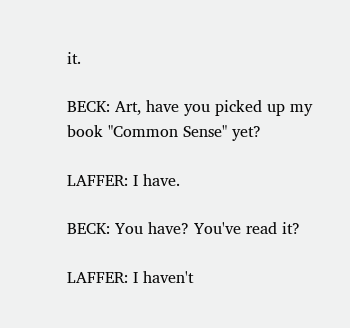it.

BECK: Art, have you picked up my book "Common Sense" yet?

LAFFER: I have.

BECK: You have? You've read it?

LAFFER: I haven't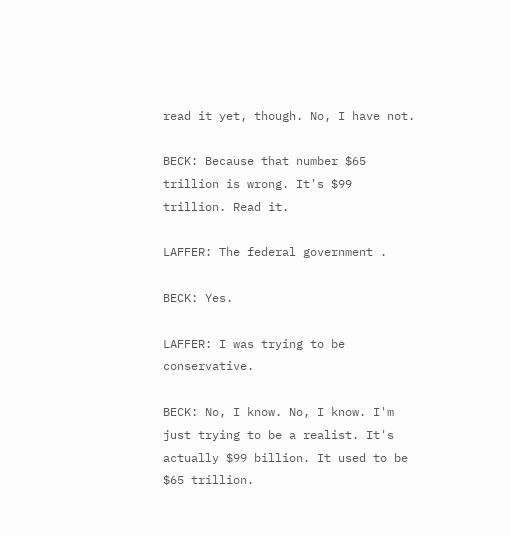read it yet, though. No, I have not.

BECK: Because that number $65 trillion is wrong. It's $99 trillion. Read it.

LAFFER: The federal government .

BECK: Yes.

LAFFER: I was trying to be conservative.

BECK: No, I know. No, I know. I'm just trying to be a realist. It's actually $99 billion. It used to be $65 trillion.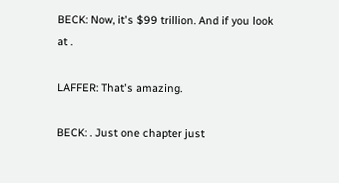BECK: Now, it's $99 trillion. And if you look at .

LAFFER: That's amazing.

BECK: . Just one chapter just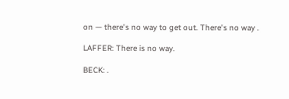on — there's no way to get out. There's no way .

LAFFER: There is no way.

BECK: .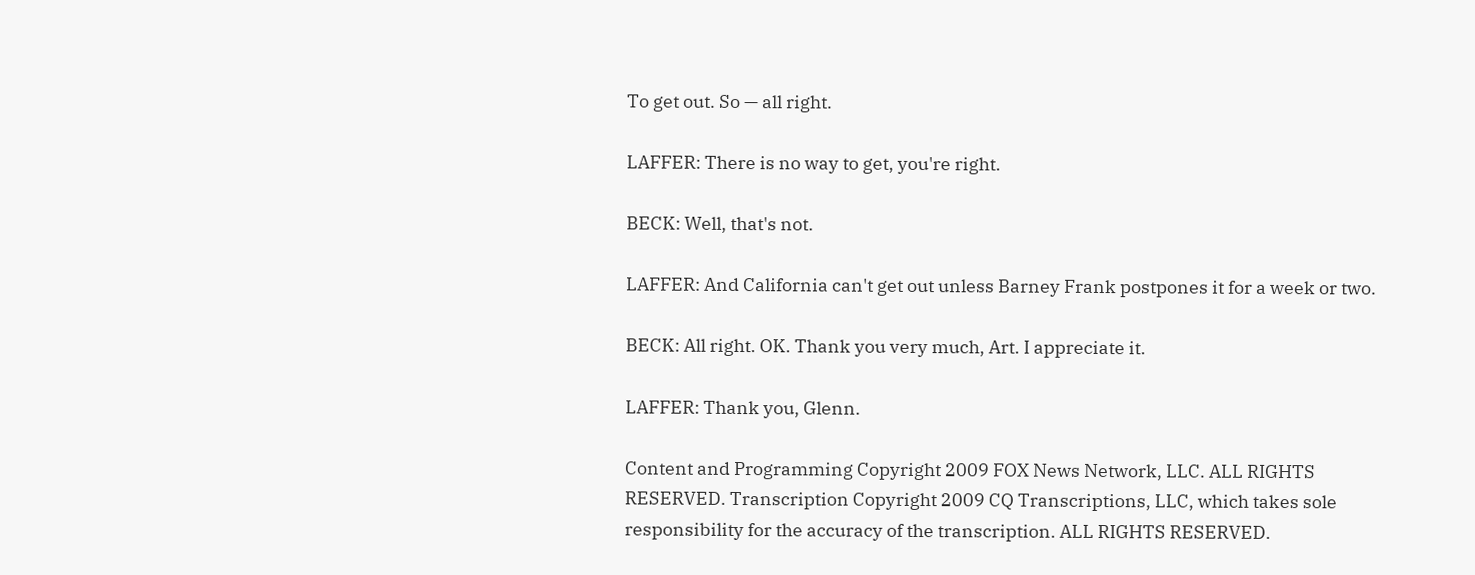To get out. So — all right.

LAFFER: There is no way to get, you're right.

BECK: Well, that's not.

LAFFER: And California can't get out unless Barney Frank postpones it for a week or two.

BECK: All right. OK. Thank you very much, Art. I appreciate it.

LAFFER: Thank you, Glenn.

Content and Programming Copyright 2009 FOX News Network, LLC. ALL RIGHTS RESERVED. Transcription Copyright 2009 CQ Transcriptions, LLC, which takes sole responsibility for the accuracy of the transcription. ALL RIGHTS RESERVED.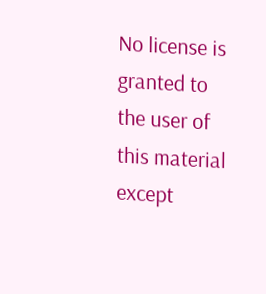No license is granted to the user of this material except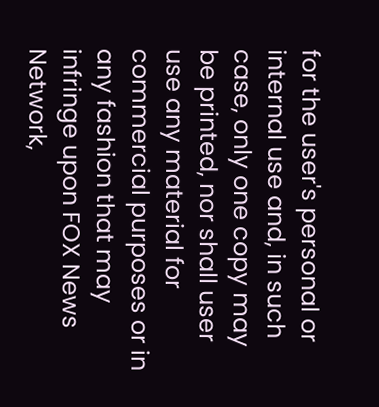for the user's personal or internal use and, in such case, only one copy may be printed, nor shall user use any material for commercial purposes or in any fashion that may infringe upon FOX News Network,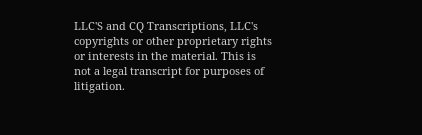LLC'S and CQ Transcriptions, LLC's copyrights or other proprietary rights or interests in the material. This is not a legal transcript for purposes of litigation.